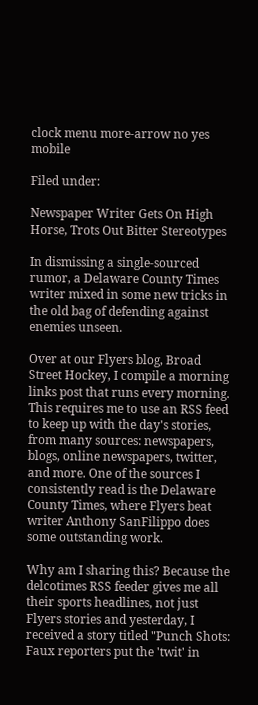clock menu more-arrow no yes mobile

Filed under:

Newspaper Writer Gets On High Horse, Trots Out Bitter Stereotypes

In dismissing a single-sourced rumor, a Delaware County Times writer mixed in some new tricks in the old bag of defending against enemies unseen.

Over at our Flyers blog, Broad Street Hockey, I compile a morning links post that runs every morning. This requires me to use an RSS feed to keep up with the day's stories, from many sources: newspapers, blogs, online newspapers, twitter, and more. One of the sources I consistently read is the Delaware County Times, where Flyers beat writer Anthony SanFilippo does some outstanding work.

Why am I sharing this? Because the delcotimes RSS feeder gives me all their sports headlines, not just Flyers stories and yesterday, I received a story titled "Punch Shots: Faux reporters put the 'twit' in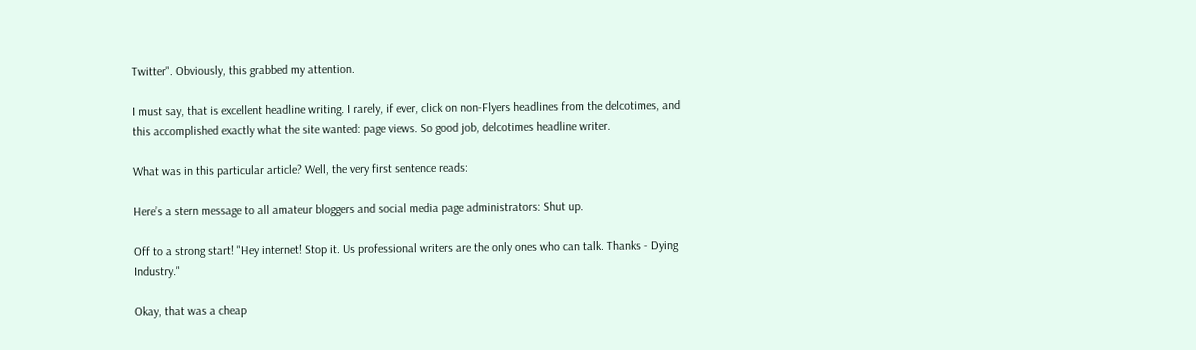Twitter". Obviously, this grabbed my attention.

I must say, that is excellent headline writing. I rarely, if ever, click on non-Flyers headlines from the delcotimes, and this accomplished exactly what the site wanted: page views. So good job, delcotimes headline writer.

What was in this particular article? Well, the very first sentence reads:

Here’s a stern message to all amateur bloggers and social media page administrators: Shut up.

Off to a strong start! "Hey internet! Stop it. Us professional writers are the only ones who can talk. Thanks - Dying Industry."

Okay, that was a cheap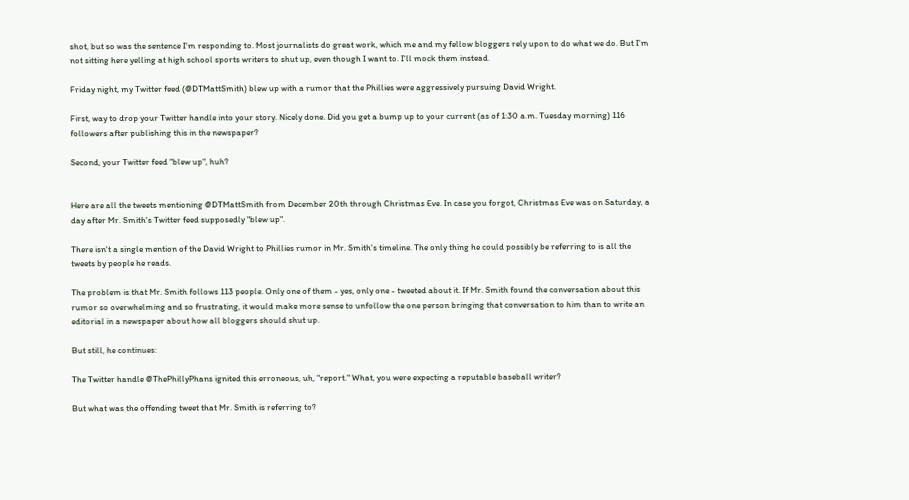shot, but so was the sentence I'm responding to. Most journalists do great work, which me and my fellow bloggers rely upon to do what we do. But I'm not sitting here yelling at high school sports writers to shut up, even though I want to. I'll mock them instead.

Friday night, my Twitter feed (@DTMattSmith) blew up with a rumor that the Phillies were aggressively pursuing David Wright.

First, way to drop your Twitter handle into your story. Nicely done. Did you get a bump up to your current (as of 1:30 a.m. Tuesday morning) 116 followers after publishing this in the newspaper?

Second, your Twitter feed "blew up", huh?


Here are all the tweets mentioning @DTMattSmith from December 20th through Christmas Eve. In case you forgot, Christmas Eve was on Saturday, a day after Mr. Smith's Twitter feed supposedly "blew up".

There isn't a single mention of the David Wright to Phillies rumor in Mr. Smith's timeline. The only thing he could possibly be referring to is all the tweets by people he reads.

The problem is that Mr. Smith follows 113 people. Only one of them - yes, only one - tweeted about it. If Mr. Smith found the conversation about this rumor so overwhelming and so frustrating, it would make more sense to unfollow the one person bringing that conversation to him than to write an editorial in a newspaper about how all bloggers should shut up.

But still, he continues:

The Twitter handle @ThePhillyPhans ignited this erroneous, uh, "report." What, you were expecting a reputable baseball writer?

But what was the offending tweet that Mr. Smith is referring to?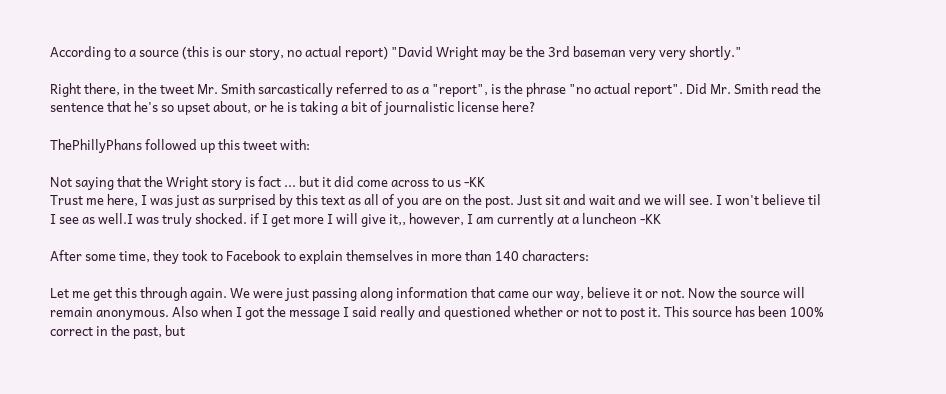According to a source (this is our story, no actual report) "David Wright may be the 3rd baseman very very shortly."

Right there, in the tweet Mr. Smith sarcastically referred to as a "report", is the phrase "no actual report". Did Mr. Smith read the sentence that he's so upset about, or he is taking a bit of journalistic license here?

ThePhillyPhans followed up this tweet with:

Not saying that the Wright story is fact ... but it did come across to us -KK
Trust me here, I was just as surprised by this text as all of you are on the post. Just sit and wait and we will see. I won't believe til
I see as well.I was truly shocked. if I get more I will give it,, however, I am currently at a luncheon -KK

After some time, they took to Facebook to explain themselves in more than 140 characters:

Let me get this through again. We were just passing along information that came our way, believe it or not. Now the source will remain anonymous. Also when I got the message I said really and questioned whether or not to post it. This source has been 100% correct in the past, but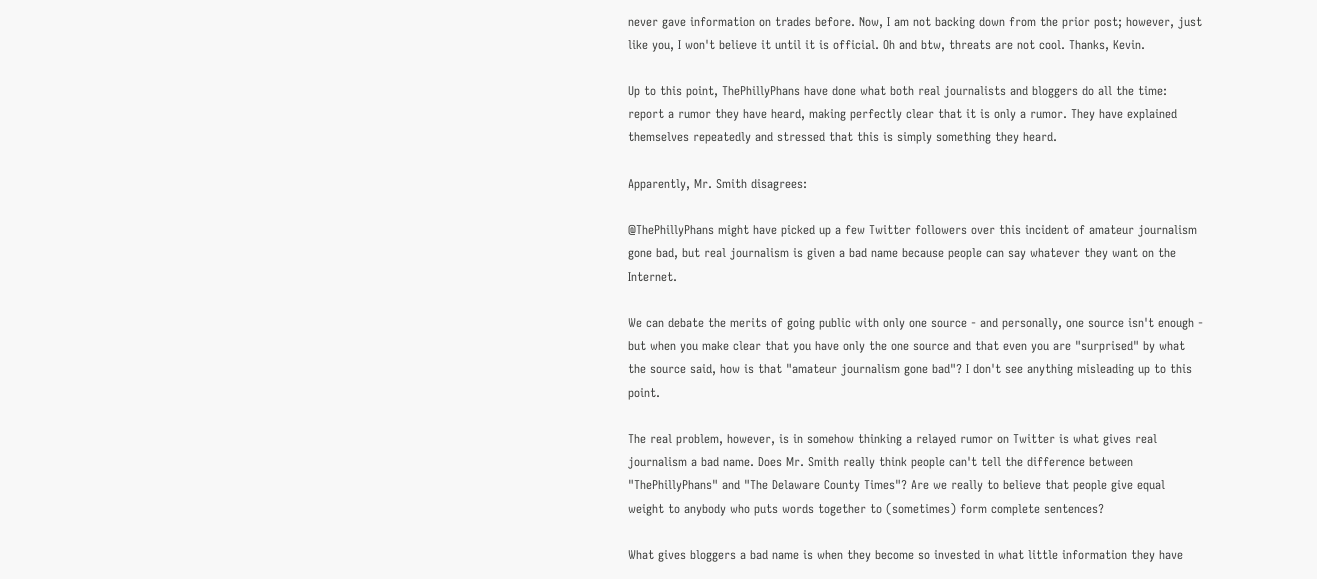never gave information on trades before. Now, I am not backing down from the prior post; however, just like you, I won't believe it until it is official. Oh and btw, threats are not cool. Thanks, Kevin.

Up to this point, ThePhillyPhans have done what both real journalists and bloggers do all the time: report a rumor they have heard, making perfectly clear that it is only a rumor. They have explained themselves repeatedly and stressed that this is simply something they heard.

Apparently, Mr. Smith disagrees:

@ThePhillyPhans might have picked up a few Twitter followers over this incident of amateur journalism gone bad, but real journalism is given a bad name because people can say whatever they want on the Internet.

We can debate the merits of going public with only one source - and personally, one source isn't enough - but when you make clear that you have only the one source and that even you are "surprised" by what the source said, how is that "amateur journalism gone bad"? I don't see anything misleading up to this point.

The real problem, however, is in somehow thinking a relayed rumor on Twitter is what gives real journalism a bad name. Does Mr. Smith really think people can't tell the difference between "ThePhillyPhans" and "The Delaware County Times"? Are we really to believe that people give equal weight to anybody who puts words together to (sometimes) form complete sentences?

What gives bloggers a bad name is when they become so invested in what little information they have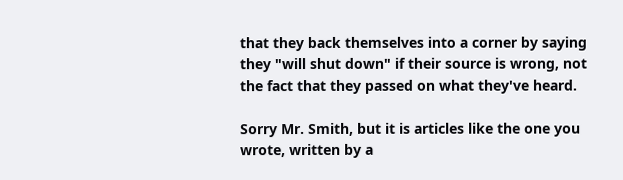that they back themselves into a corner by saying they "will shut down" if their source is wrong, not the fact that they passed on what they've heard.

Sorry Mr. Smith, but it is articles like the one you wrote, written by a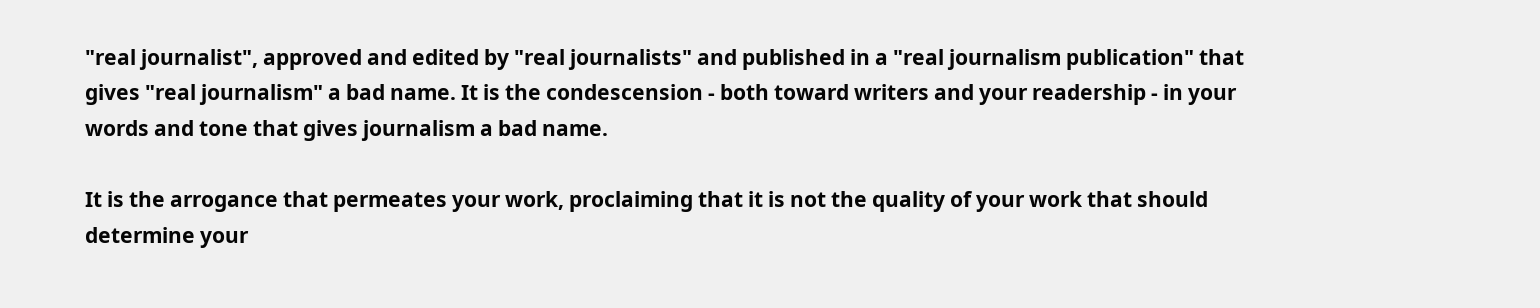"real journalist", approved and edited by "real journalists" and published in a "real journalism publication" that gives "real journalism" a bad name. It is the condescension - both toward writers and your readership - in your words and tone that gives journalism a bad name.

It is the arrogance that permeates your work, proclaiming that it is not the quality of your work that should determine your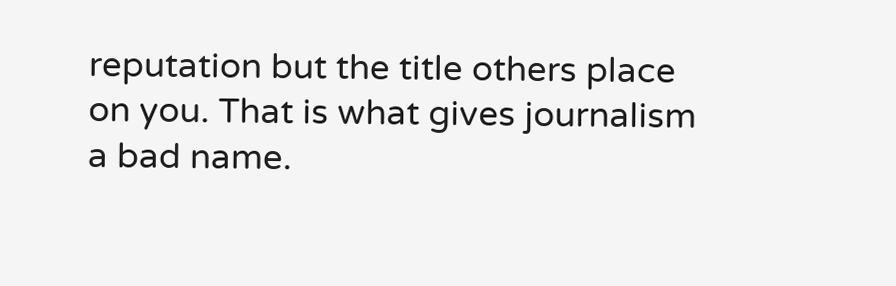reputation but the title others place on you. That is what gives journalism a bad name.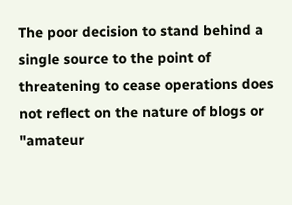The poor decision to stand behind a single source to the point of threatening to cease operations does not reflect on the nature of blogs or "amateur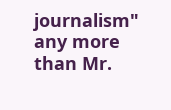journalism" any more than Mr.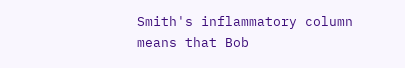Smith's inflammatory column means that Bob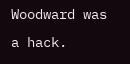Woodward was a hack.